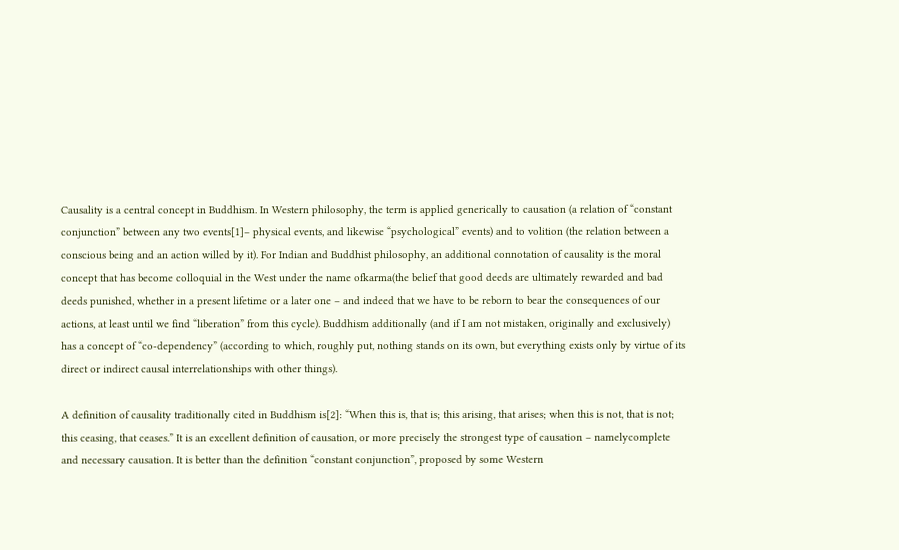Causality is a central concept in Buddhism. In Western philosophy, the term is applied generically to causation (a relation of “constant conjunction” between any two events[1]– physical events, and likewise “psychological” events) and to volition (the relation between a conscious being and an action willed by it). For Indian and Buddhist philosophy, an additional connotation of causality is the moral concept that has become colloquial in the West under the name ofkarma(the belief that good deeds are ultimately rewarded and bad deeds punished, whether in a present lifetime or a later one – and indeed that we have to be reborn to bear the consequences of our actions, at least until we find “liberation” from this cycle). Buddhism additionally (and if I am not mistaken, originally and exclusively) has a concept of “co-dependency” (according to which, roughly put, nothing stands on its own, but everything exists only by virtue of its direct or indirect causal interrelationships with other things).

A definition of causality traditionally cited in Buddhism is[2]: “When this is, that is; this arising, that arises; when this is not, that is not; this ceasing, that ceases.” It is an excellent definition of causation, or more precisely the strongest type of causation – namelycomplete and necessary causation. It is better than the definition “constant conjunction”, proposed by some Western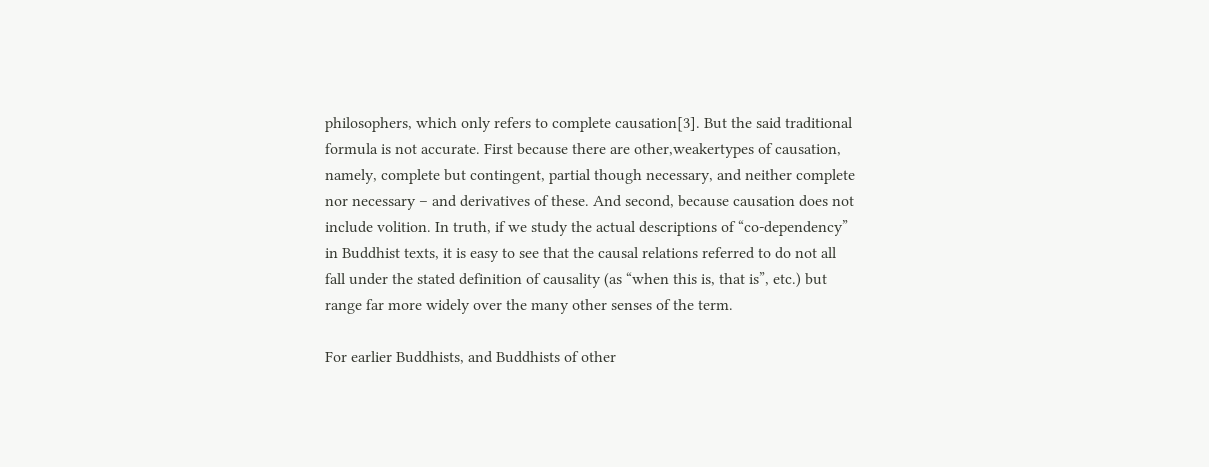philosophers, which only refers to complete causation[3]. But the said traditional formula is not accurate. First because there are other,weakertypes of causation, namely, complete but contingent, partial though necessary, and neither complete nor necessary – and derivatives of these. And second, because causation does not include volition. In truth, if we study the actual descriptions of “co-dependency” in Buddhist texts, it is easy to see that the causal relations referred to do not all fall under the stated definition of causality (as “when this is, that is”, etc.) but range far more widely over the many other senses of the term.

For earlier Buddhists, and Buddhists of other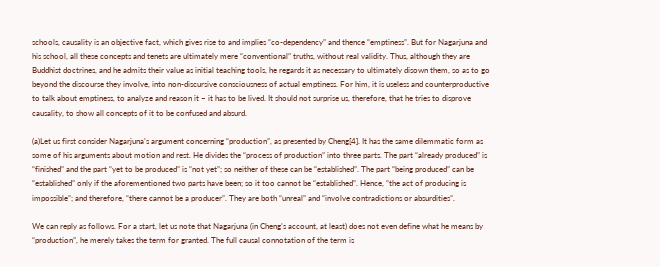schools, causality is an objective fact, which gives rise to and implies “co-dependency” and thence “emptiness”. But for Nagarjuna and his school, all these concepts and tenets are ultimately mere “conventional” truths, without real validity. Thus, although they are Buddhist doctrines, and he admits their value as initial teaching tools, he regards it as necessary to ultimately disown them, so as to go beyond the discourse they involve, into non-discursive consciousness of actual emptiness. For him, it is useless and counterproductive to talk about emptiness, to analyze and reason it – it has to be lived. It should not surprise us, therefore, that he tries to disprove causality, to show all concepts of it to be confused and absurd.

(a)Let us first consider Nagarjuna’s argument concerning “production”, as presented by Cheng[4]. It has the same dilemmatic form as some of his arguments about motion and rest. He divides the “process of production” into three parts. The part “already produced” is “finished” and the part “yet to be produced” is “not yet”; so neither of these can be “established”. The part “being produced” can be “established” only if the aforementioned two parts have been; so it too cannot be “established”. Hence, “the act of producing is impossible”; and therefore, “there cannot be a producer”. They are both “unreal” and “involve contradictions or absurdities”.

We can reply as follows. For a start, let us note that Nagarjuna (in Cheng’s account, at least) does not even define what he means by “production”, he merely takes the term for granted. The full causal connotation of the term is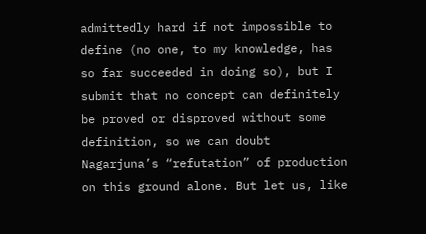admittedly hard if not impossible to define (no one, to my knowledge, has so far succeeded in doing so), but I submit that no concept can definitely be proved or disproved without some definition, so we can doubt Nagarjuna’s “refutation” of production on this ground alone. But let us, like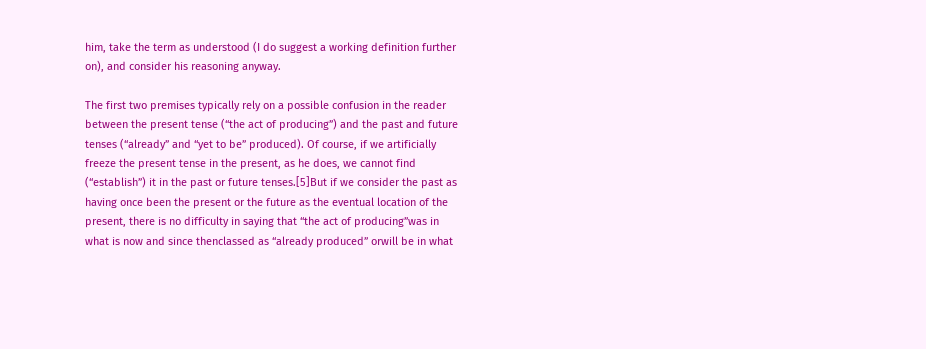him, take the term as understood (I do suggest a working definition further on), and consider his reasoning anyway.

The first two premises typically rely on a possible confusion in the reader between the present tense (“the act of producing”) and the past and future tenses (“already” and “yet to be” produced). Of course, if we artificially freeze the present tense in the present, as he does, we cannot find (“establish”) it in the past or future tenses.[5]But if we consider the past as having once been the present or the future as the eventual location of the present, there is no difficulty in saying that “the act of producing”was in what is now and since thenclassed as “already produced” orwill be in what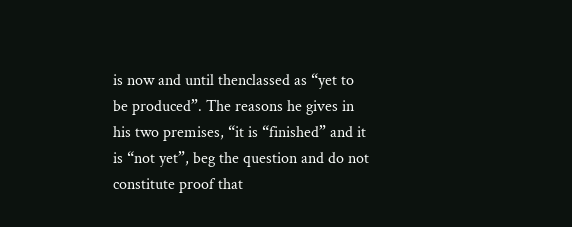is now and until thenclassed as “yet to be produced”. The reasons he gives in his two premises, “it is “finished” and it is “not yet”, beg the question and do not constitute proof that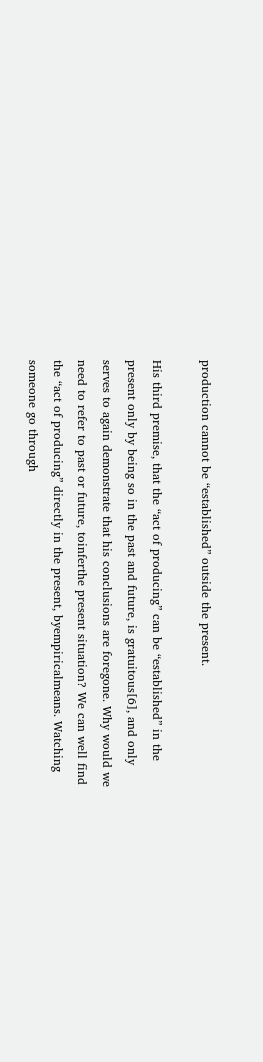production cannot be “established” outside the present.

His third premise, that the “act of producing” can be “established” in the present only by being so in the past and future, is gratuitous[6], and only serves to again demonstrate that his conclusions are foregone. Why would we need to refer to past or future, toinferthe present situation? We can well find the “act of producing” directly in the present, byempiricalmeans. Watching someone go through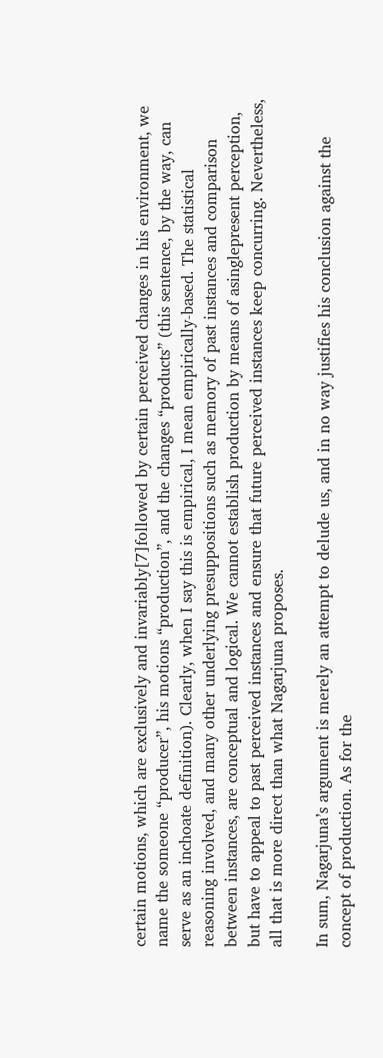certain motions, which are exclusively and invariably[7]followed by certain perceived changes in his environment, we name the someone “producer”, his motions “production”, and the changes “products” (this sentence, by the way, can serve as an inchoate definition). Clearly, when I say this is empirical, I mean empirically-based. The statistical reasoning involved, and many other underlying presuppositions such as memory of past instances and comparison between instances, are conceptual and logical. We cannot establish production by means of asinglepresent perception, but have to appeal to past perceived instances and ensure that future perceived instances keep concurring. Nevertheless, all that is more direct than what Nagarjuna proposes.

In sum, Nagarjuna’s argument is merely an attempt to delude us, and in no way justifies his conclusion against the concept of production. As for the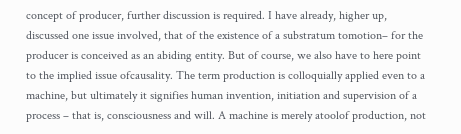concept of producer, further discussion is required. I have already, higher up, discussed one issue involved, that of the existence of a substratum tomotion– for the producer is conceived as an abiding entity. But of course, we also have to here point to the implied issue ofcausality. The term production is colloquially applied even to a machine, but ultimately it signifies human invention, initiation and supervision of a process – that is, consciousness and will. A machine is merely atoolof production, not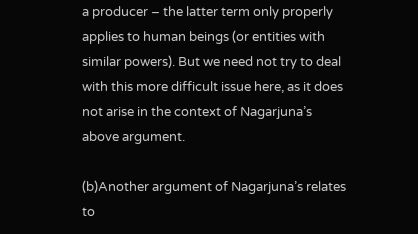a producer – the latter term only properly applies to human beings (or entities with similar powers). But we need not try to deal with this more difficult issue here, as it does not arise in the context of Nagarjuna’s above argument.

(b)Another argument of Nagarjuna’s relates to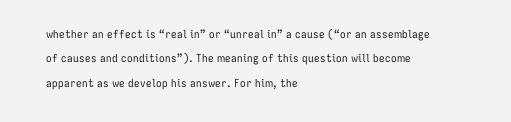whether an effect is “real in” or “unreal in” a cause (“or an assemblage of causes and conditions”). The meaning of this question will become apparent as we develop his answer. For him, the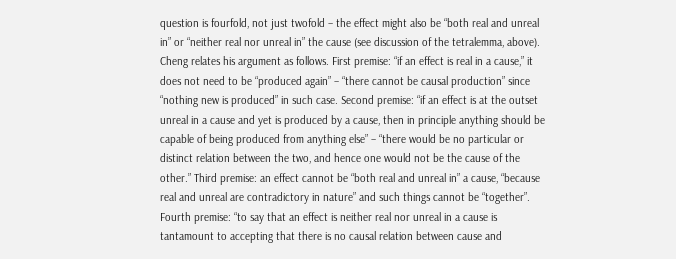question is fourfold, not just twofold – the effect might also be “both real and unreal in” or “neither real nor unreal in” the cause (see discussion of the tetralemma, above). Cheng relates his argument as follows. First premise: “if an effect is real in a cause,” it does not need to be “produced again” – “there cannot be causal production” since “nothing new is produced” in such case. Second premise: “if an effect is at the outset unreal in a cause and yet is produced by a cause, then in principle anything should be capable of being produced from anything else” – “there would be no particular or distinct relation between the two, and hence one would not be the cause of the other.” Third premise: an effect cannot be “both real and unreal in” a cause, “because real and unreal are contradictory in nature” and such things cannot be “together”. Fourth premise: “to say that an effect is neither real nor unreal in a cause is tantamount to accepting that there is no causal relation between cause and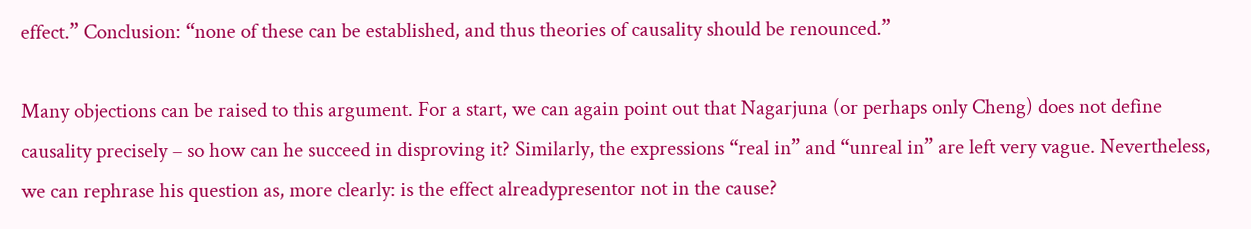effect.” Conclusion: “none of these can be established, and thus theories of causality should be renounced.”

Many objections can be raised to this argument. For a start, we can again point out that Nagarjuna (or perhaps only Cheng) does not define causality precisely – so how can he succeed in disproving it? Similarly, the expressions “real in” and “unreal in” are left very vague. Nevertheless, we can rephrase his question as, more clearly: is the effect alreadypresentor not in the cause?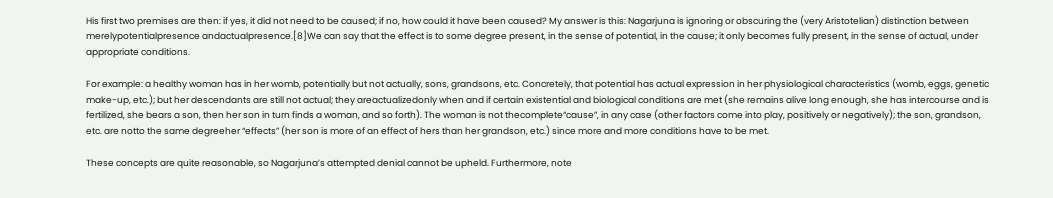His first two premises are then: if yes, it did not need to be caused; if no, how could it have been caused? My answer is this: Nagarjuna is ignoring or obscuring the (very Aristotelian) distinction between merelypotentialpresence andactualpresence.[8]We can say that the effect is to some degree present, in the sense of potential, in the cause; it only becomes fully present, in the sense of actual, under appropriate conditions.

For example: a healthy woman has in her womb, potentially but not actually, sons, grandsons, etc. Concretely, that potential has actual expression in her physiological characteristics (womb, eggs, genetic make-up, etc.); but her descendants are still not actual; they areactualizedonly when and if certain existential and biological conditions are met (she remains alive long enough, she has intercourse and is fertilized, she bears a son, then her son in turn finds a woman, and so forth). The woman is not thecomplete“cause”, in any case (other factors come into play, positively or negatively); the son, grandson, etc. are notto the same degreeher “effects” (her son is more of an effect of hers than her grandson, etc.) since more and more conditions have to be met.

These concepts are quite reasonable, so Nagarjuna’s attempted denial cannot be upheld. Furthermore, note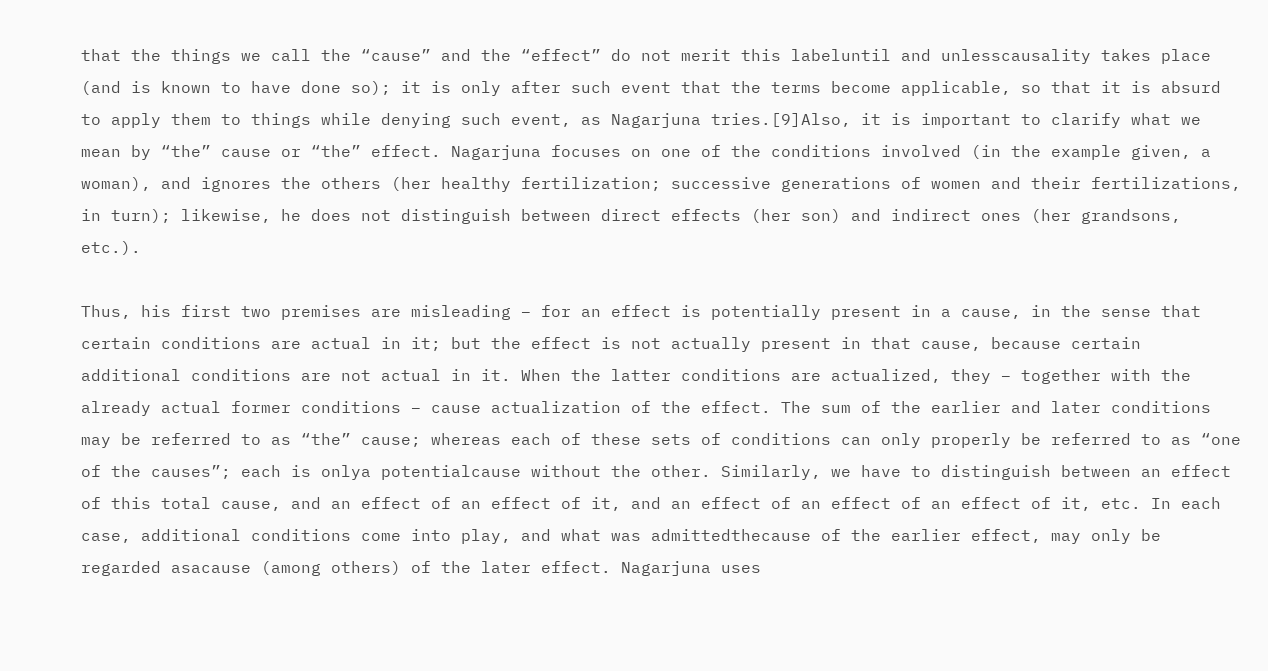that the things we call the “cause” and the “effect” do not merit this labeluntil and unlesscausality takes place (and is known to have done so); it is only after such event that the terms become applicable, so that it is absurd to apply them to things while denying such event, as Nagarjuna tries.[9]Also, it is important to clarify what we mean by “the” cause or “the” effect. Nagarjuna focuses on one of the conditions involved (in the example given, a woman), and ignores the others (her healthy fertilization; successive generations of women and their fertilizations, in turn); likewise, he does not distinguish between direct effects (her son) and indirect ones (her grandsons, etc.).

Thus, his first two premises are misleading – for an effect is potentially present in a cause, in the sense that certain conditions are actual in it; but the effect is not actually present in that cause, because certain additional conditions are not actual in it. When the latter conditions are actualized, they – together with the already actual former conditions – cause actualization of the effect. The sum of the earlier and later conditions may be referred to as “the” cause; whereas each of these sets of conditions can only properly be referred to as “one of the causes”; each is onlya potentialcause without the other. Similarly, we have to distinguish between an effect of this total cause, and an effect of an effect of it, and an effect of an effect of an effect of it, etc. In each case, additional conditions come into play, and what was admittedthecause of the earlier effect, may only be regarded asacause (among others) of the later effect. Nagarjuna uses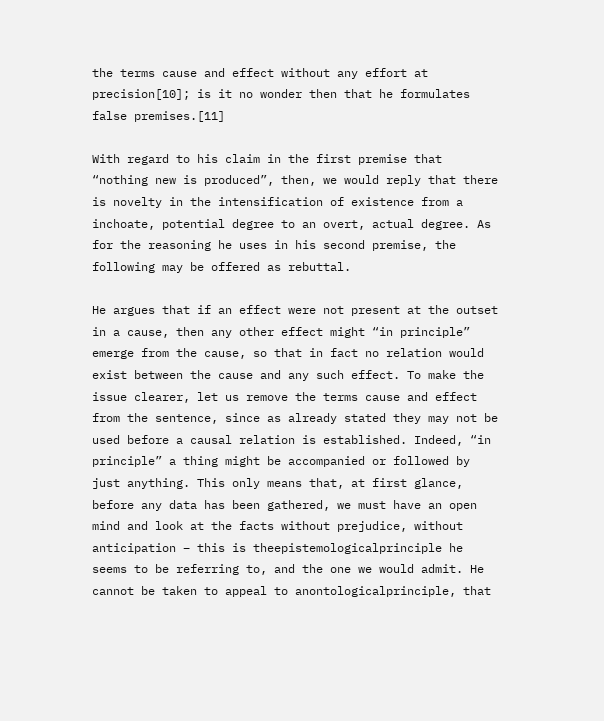the terms cause and effect without any effort at precision[10]; is it no wonder then that he formulates false premises.[11]

With regard to his claim in the first premise that “nothing new is produced”, then, we would reply that there is novelty in the intensification of existence from a inchoate, potential degree to an overt, actual degree. As for the reasoning he uses in his second premise, the following may be offered as rebuttal.

He argues that if an effect were not present at the outset in a cause, then any other effect might “in principle” emerge from the cause, so that in fact no relation would exist between the cause and any such effect. To make the issue clearer, let us remove the terms cause and effect from the sentence, since as already stated they may not be used before a causal relation is established. Indeed, “in principle” a thing might be accompanied or followed by just anything. This only means that, at first glance, before any data has been gathered, we must have an open mind and look at the facts without prejudice, without anticipation – this is theepistemologicalprinciple he seems to be referring to, and the one we would admit. He cannot be taken to appeal to anontologicalprinciple, that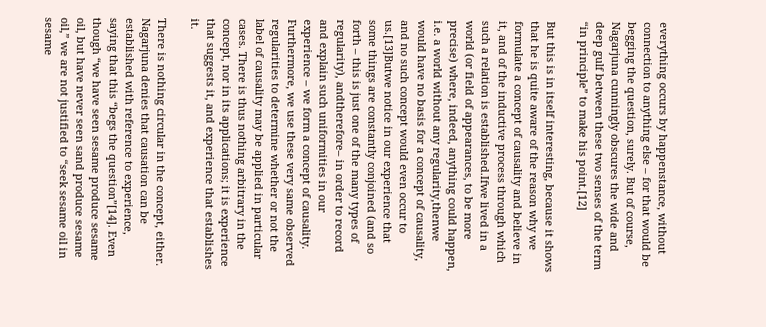everything occurs by happenstance, without connection to anything else – for that would be begging the question, surely. But of course, Nagarjuna cunningly obscures the wide and deep gulf between these two senses of the term “in principle” to make his point.[12]

But this is in itself interesting, because it shows that he is quite aware of the reason why we formulate a concept of causality and believe in it, and of the inductive process through which such a relation is established.Ifwe lived in a world (or field of appearances, to be more precise) where, indeed, anything could happen, i.e. a world without any regularity,thenwe would have no basis for a concept of causality, and no such concept would even occur to us.[13]Butwe notice in our experience that some things are constantly conjoined (and so forth – this is just one of the many types of regularity), andtherefore– in order to record and explain such uniformities in our experience – we form a concept of causality. Furthermore, we use these very same observed regularities to determine whether or not the label of causality may be applied in particular cases. There is thus nothing arbitrary in the concept, nor in its applications; it is experience that suggests it, and experience that establishes it.

There is nothing circular in the concept, either. Nagarjuna denies that causation can be established with reference to experience, saying that this “begs the question”[14]. Even though “we have seen sesame produce sesame oil, but have never seen sand produce sesame oil,” we are not justified to “seek sesame oil in sesame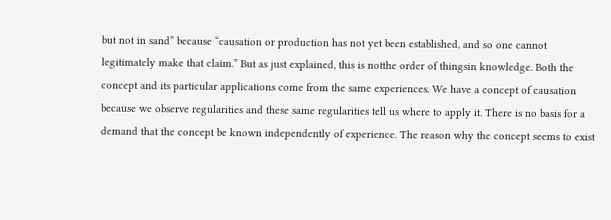but not in sand” because “causation or production has not yet been established, and so one cannot legitimately make that claim.” But as just explained, this is notthe order of thingsin knowledge. Both the concept and its particular applications come from the same experiences. We have a concept of causation because we observe regularities and these same regularities tell us where to apply it. There is no basis for a demand that the concept be known independently of experience. The reason why the concept seems to exist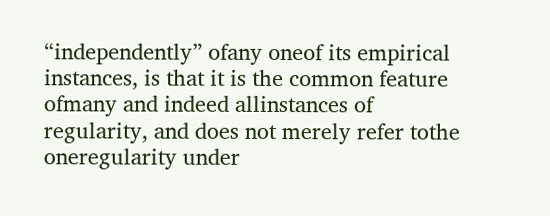“independently” ofany oneof its empirical instances, is that it is the common feature ofmany and indeed allinstances of regularity, and does not merely refer tothe oneregularity under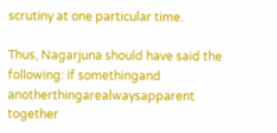scrutiny at one particular time.

Thus, Nagarjuna should have said the following: if somethingand anotherthingarealwaysapparent together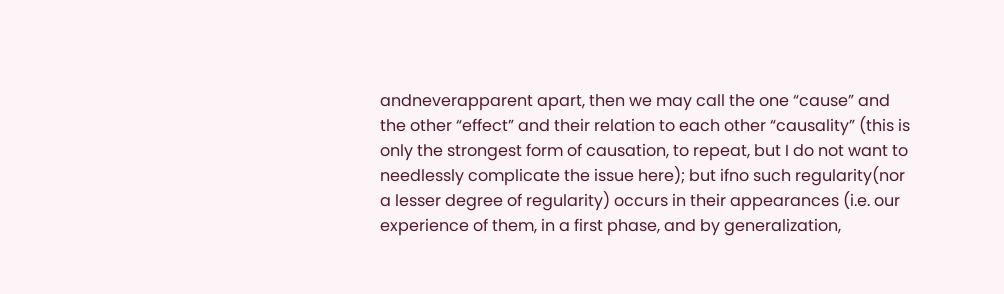andneverapparent apart, then we may call the one “cause” and the other “effect” and their relation to each other “causality” (this is only the strongest form of causation, to repeat, but I do not want to needlessly complicate the issue here); but ifno such regularity(nor a lesser degree of regularity) occurs in their appearances (i.e. our experience of them, in a first phase, and by generalization,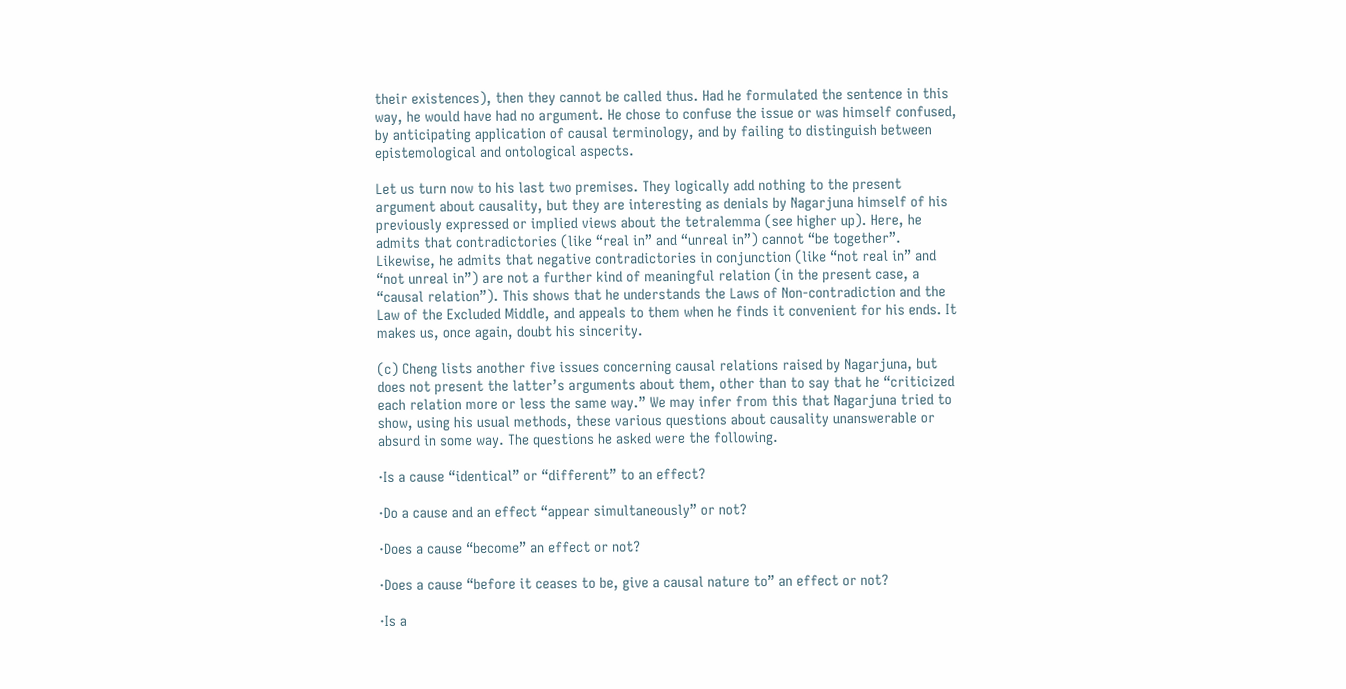their existences), then they cannot be called thus. Had he formulated the sentence in this way, he would have had no argument. He chose to confuse the issue or was himself confused, by anticipating application of causal terminology, and by failing to distinguish between epistemological and ontological aspects.

Let us turn now to his last two premises. They logically add nothing to the present argument about causality, but they are interesting as denials by Nagarjuna himself of his previously expressed or implied views about the tetralemma (see higher up). Here, he admits that contradictories (like “real in” and “unreal in”) cannot “be together”. Likewise, he admits that negative contradictories in conjunction (like “not real in” and “not unreal in”) are not a further kind of meaningful relation (in the present case, a “causal relation”). This shows that he understands the Laws of Non-contradiction and the Law of the Excluded Middle, and appeals to them when he finds it convenient for his ends. It makes us, once again, doubt his sincerity.

(c) Cheng lists another five issues concerning causal relations raised by Nagarjuna, but does not present the latter’s arguments about them, other than to say that he “criticized each relation more or less the same way.” We may infer from this that Nagarjuna tried to show, using his usual methods, these various questions about causality unanswerable or absurd in some way. The questions he asked were the following.

·Is a cause “identical” or “different” to an effect?

·Do a cause and an effect “appear simultaneously” or not?

·Does a cause “become” an effect or not?

·Does a cause “before it ceases to be, give a causal nature to” an effect or not?

·Is a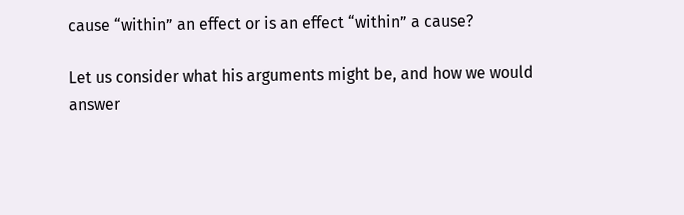cause “within” an effect or is an effect “within” a cause?

Let us consider what his arguments might be, and how we would answer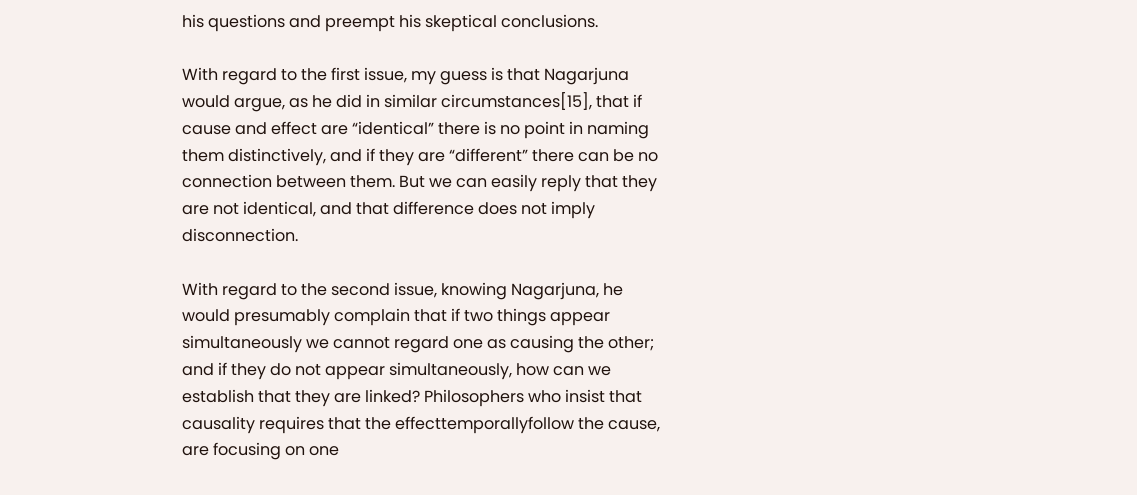his questions and preempt his skeptical conclusions.

With regard to the first issue, my guess is that Nagarjuna would argue, as he did in similar circumstances[15], that if cause and effect are “identical” there is no point in naming them distinctively, and if they are “different” there can be no connection between them. But we can easily reply that they are not identical, and that difference does not imply disconnection.

With regard to the second issue, knowing Nagarjuna, he would presumably complain that if two things appear simultaneously we cannot regard one as causing the other; and if they do not appear simultaneously, how can we establish that they are linked? Philosophers who insist that causality requires that the effecttemporallyfollow the cause, are focusing on one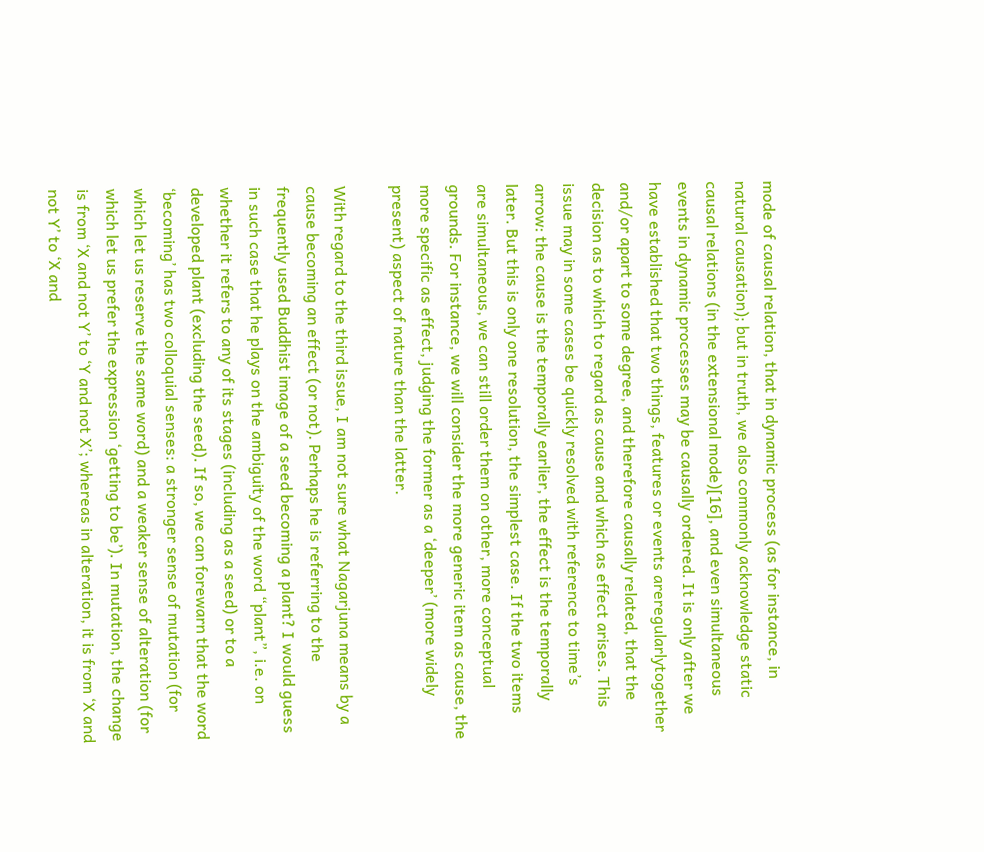mode of causal relation, that in dynamic process (as for instance, in natural causation); but in truth, we also commonly acknowledge static causal relations (in the extensional mode)[16], and even simultaneous events in dynamic processes may be causally ordered. It is only after we have established that two things, features or events areregularlytogether and/or apart to some degree, and therefore causally related, that the decision as to which to regard as cause and which as effect arises. This issue may in some cases be quickly resolved with reference to time’s arrow: the cause is the temporally earlier, the effect is the temporally later. But this is only one resolution, the simplest case. If the two items are simultaneous, we can still order them on other, more conceptual grounds. For instance, we will consider the more generic item as cause, the more specific as effect, judging the former as a ‘deeper’ (more widely present) aspect of nature than the latter.

With regard to the third issue, I am not sure what Nagarjuna means by a cause becoming an effect (or not). Perhaps he is referring to the frequently used Buddhist image of a seed becoming a plant? I would guess in such case that he plays on the ambiguity of the word “plant”, i.e. on whether it refers to any of its stages (including as a seed) or to a developed plant (excluding the seed). If so, we can forewarn that the word ‘becoming’ has two colloquial senses: a stronger sense of mutation (for which let us reserve the same word) and a weaker sense of alteration (for which let us prefer the expression ‘getting to be’). In mutation, the change is from ‘X and not Y’ to ‘Y and not X’; whereas in alteration, it is from ‘X and not Y’ to ‘X and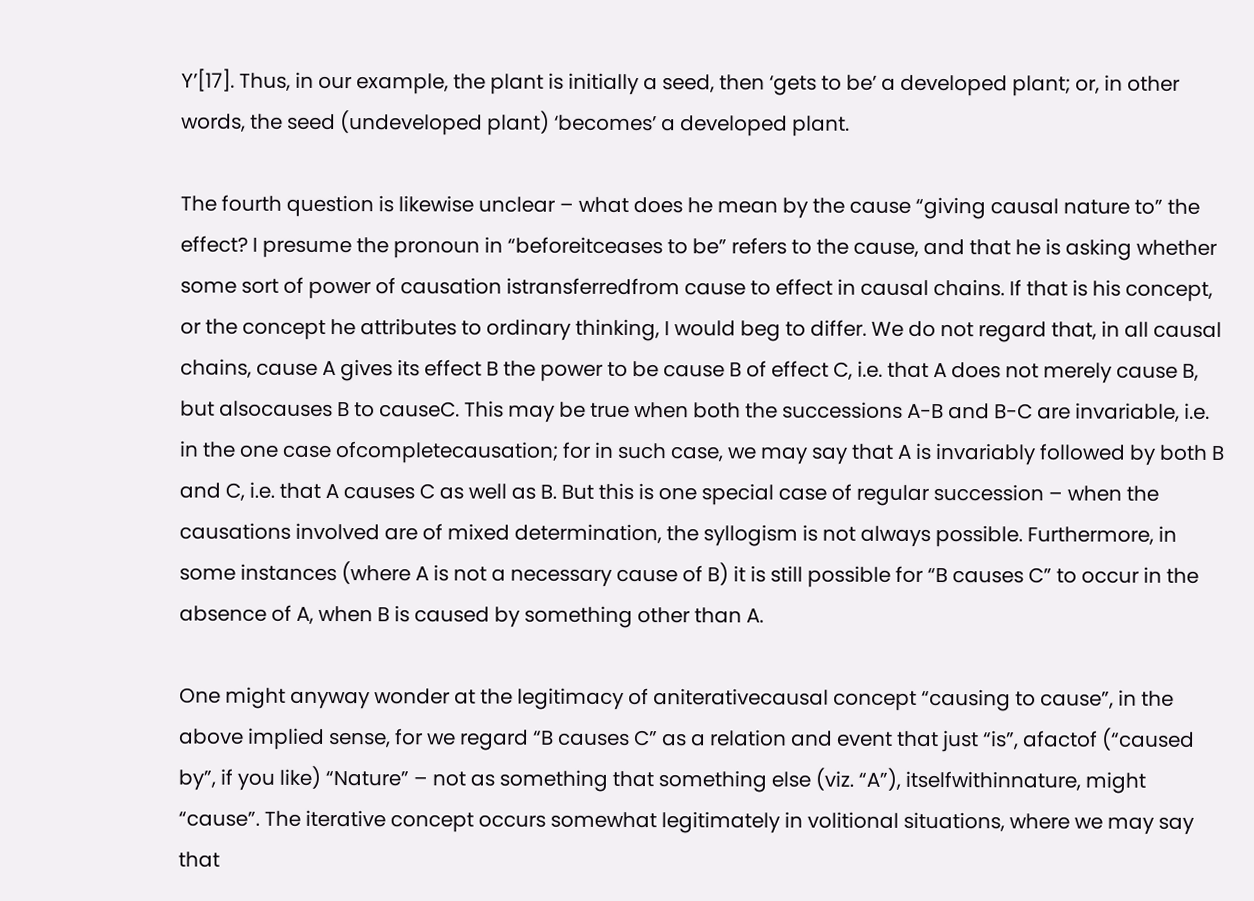Y’[17]. Thus, in our example, the plant is initially a seed, then ‘gets to be’ a developed plant; or, in other words, the seed (undeveloped plant) ‘becomes’ a developed plant.

The fourth question is likewise unclear – what does he mean by the cause “giving causal nature to” the effect? I presume the pronoun in “beforeitceases to be” refers to the cause, and that he is asking whether some sort of power of causation istransferredfrom cause to effect in causal chains. If that is his concept, or the concept he attributes to ordinary thinking, I would beg to differ. We do not regard that, in all causal chains, cause A gives its effect B the power to be cause B of effect C, i.e. that A does not merely cause B, but alsocauses B to causeC. This may be true when both the successions A-B and B-C are invariable, i.e. in the one case ofcompletecausation; for in such case, we may say that A is invariably followed by both B and C, i.e. that A causes C as well as B. But this is one special case of regular succession – when the causations involved are of mixed determination, the syllogism is not always possible. Furthermore, in some instances (where A is not a necessary cause of B) it is still possible for “B causes C” to occur in the absence of A, when B is caused by something other than A.

One might anyway wonder at the legitimacy of aniterativecausal concept “causing to cause”, in the above implied sense, for we regard “B causes C” as a relation and event that just “is”, afactof (“caused by”, if you like) “Nature” – not as something that something else (viz. “A”), itselfwithinnature, might “cause”. The iterative concept occurs somewhat legitimately in volitional situations, where we may say that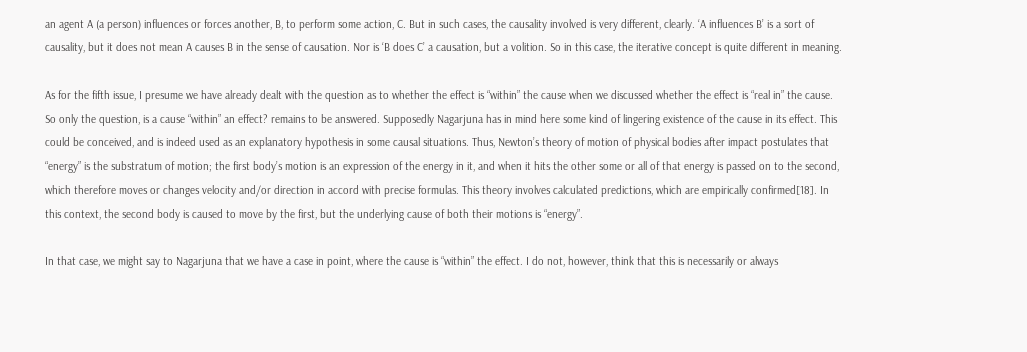an agent A (a person) influences or forces another, B, to perform some action, C. But in such cases, the causality involved is very different, clearly. ‘A influences B’ is a sort of causality, but it does not mean A causes B in the sense of causation. Nor is ‘B does C’ a causation, but a volition. So in this case, the iterative concept is quite different in meaning.

As for the fifth issue, I presume we have already dealt with the question as to whether the effect is “within” the cause when we discussed whether the effect is “real in” the cause. So only the question, is a cause “within” an effect? remains to be answered. Supposedly Nagarjuna has in mind here some kind of lingering existence of the cause in its effect. This could be conceived, and is indeed used as an explanatory hypothesis in some causal situations. Thus, Newton’s theory of motion of physical bodies after impact postulates that “energy” is the substratum of motion; the first body’s motion is an expression of the energy in it, and when it hits the other some or all of that energy is passed on to the second, which therefore moves or changes velocity and/or direction in accord with precise formulas. This theory involves calculated predictions, which are empirically confirmed[18]. In this context, the second body is caused to move by the first, but the underlying cause of both their motions is “energy”.

In that case, we might say to Nagarjuna that we have a case in point, where the cause is “within” the effect. I do not, however, think that this is necessarily or always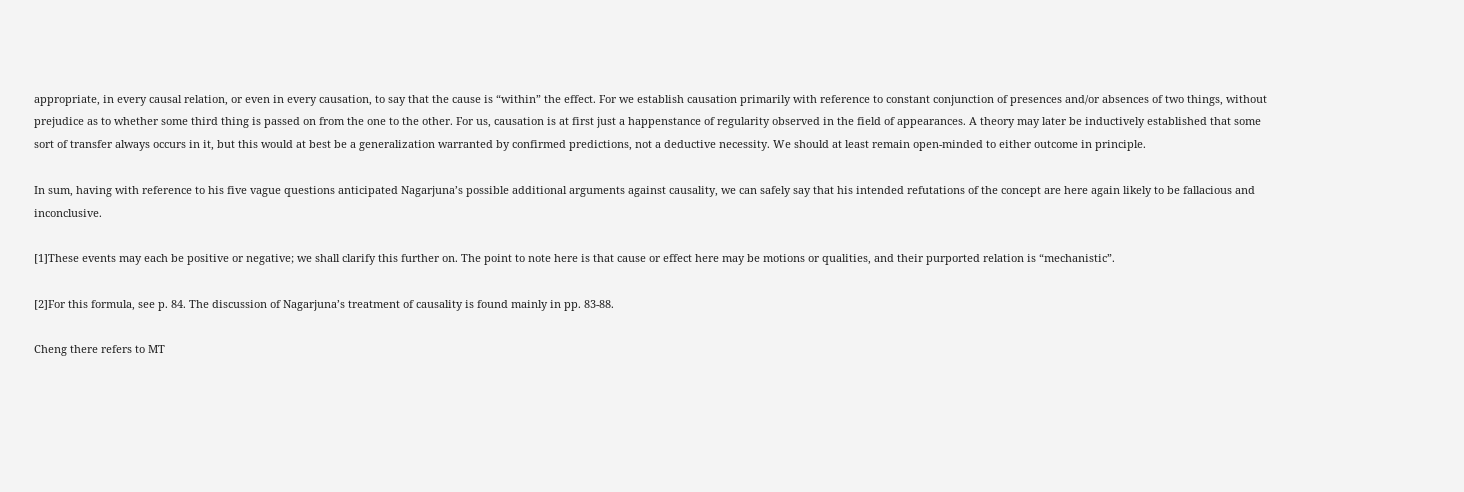appropriate, in every causal relation, or even in every causation, to say that the cause is “within” the effect. For we establish causation primarily with reference to constant conjunction of presences and/or absences of two things, without prejudice as to whether some third thing is passed on from the one to the other. For us, causation is at first just a happenstance of regularity observed in the field of appearances. A theory may later be inductively established that some sort of transfer always occurs in it, but this would at best be a generalization warranted by confirmed predictions, not a deductive necessity. We should at least remain open-minded to either outcome in principle.

In sum, having with reference to his five vague questions anticipated Nagarjuna’s possible additional arguments against causality, we can safely say that his intended refutations of the concept are here again likely to be fallacious and inconclusive.

[1]These events may each be positive or negative; we shall clarify this further on. The point to note here is that cause or effect here may be motions or qualities, and their purported relation is “mechanistic”.

[2]For this formula, see p. 84. The discussion of Nagarjuna’s treatment of causality is found mainly in pp. 83-88.

Cheng there refers to MT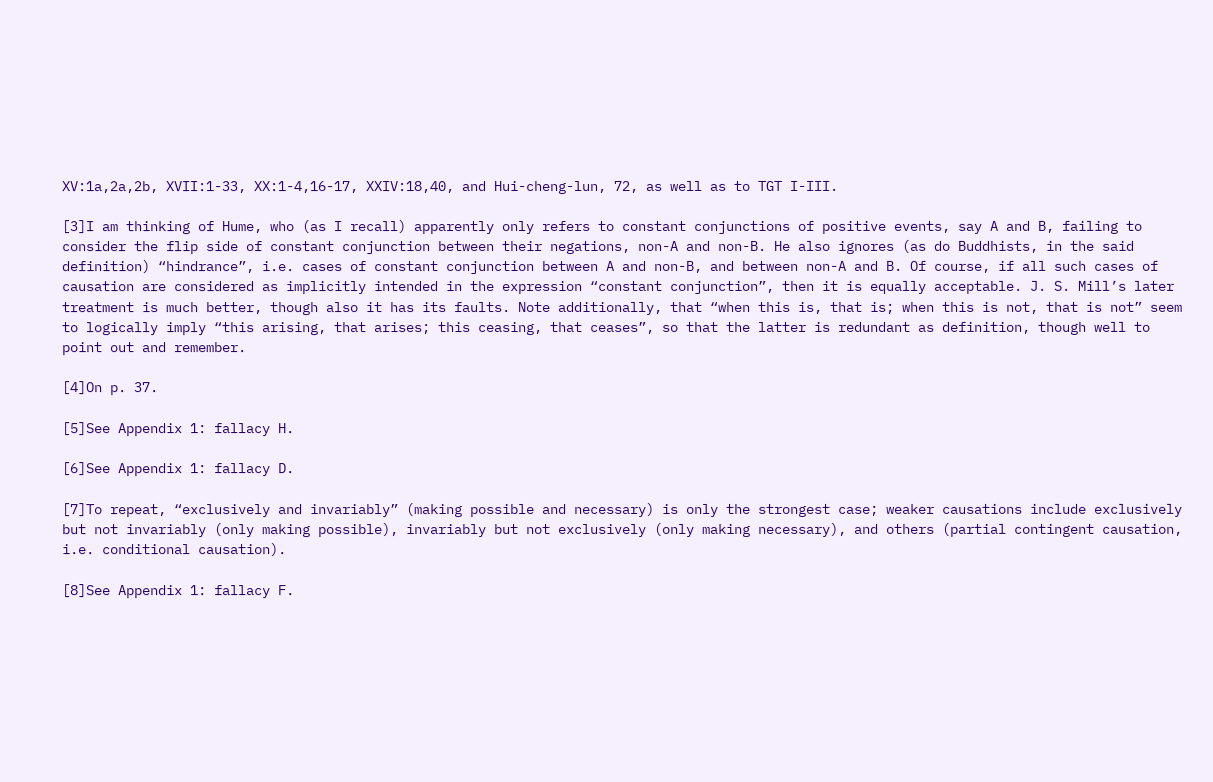XV:1a,2a,2b, XVII:1-33, XX:1-4,16-17, XXIV:18,40, and Hui-cheng-lun, 72, as well as to TGT I-III.

[3]I am thinking of Hume, who (as I recall) apparently only refers to constant conjunctions of positive events, say A and B, failing to consider the flip side of constant conjunction between their negations, non-A and non-B. He also ignores (as do Buddhists, in the said definition) “hindrance”, i.e. cases of constant conjunction between A and non-B, and between non-A and B. Of course, if all such cases of causation are considered as implicitly intended in the expression “constant conjunction”, then it is equally acceptable. J. S. Mill’s later treatment is much better, though also it has its faults. Note additionally, that “when this is, that is; when this is not, that is not” seem to logically imply “this arising, that arises; this ceasing, that ceases”, so that the latter is redundant as definition, though well to point out and remember.

[4]On p. 37.

[5]See Appendix 1: fallacy H.

[6]See Appendix 1: fallacy D.

[7]To repeat, “exclusively and invariably” (making possible and necessary) is only the strongest case; weaker causations include exclusively but not invariably (only making possible), invariably but not exclusively (only making necessary), and others (partial contingent causation, i.e. conditional causation).

[8]See Appendix 1: fallacy F.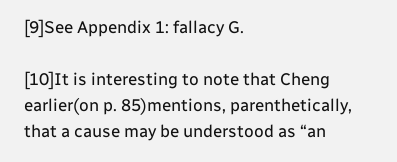[9]See Appendix 1: fallacy G.

[10]It is interesting to note that Cheng earlier(on p. 85)mentions, parenthetically, that a cause may be understood as “an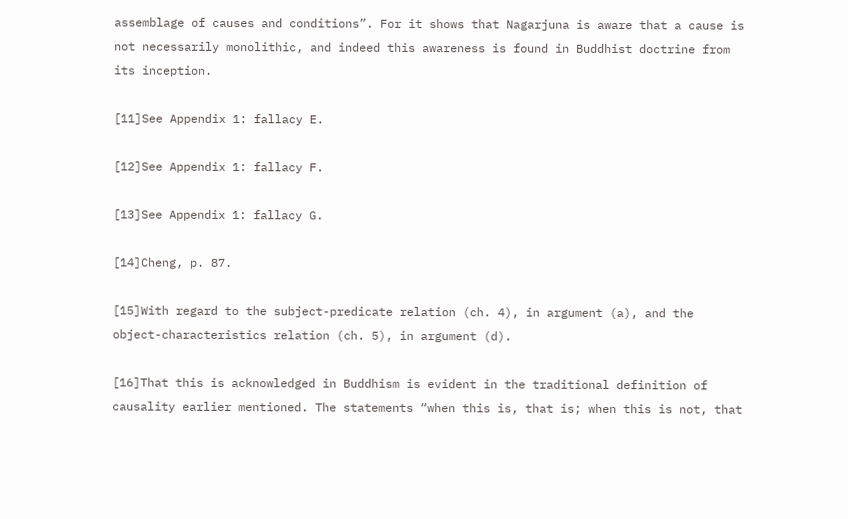assemblage of causes and conditions”. For it shows that Nagarjuna is aware that a cause is not necessarily monolithic, and indeed this awareness is found in Buddhist doctrine from its inception.

[11]See Appendix 1: fallacy E.

[12]See Appendix 1: fallacy F.

[13]See Appendix 1: fallacy G.

[14]Cheng, p. 87.

[15]With regard to the subject-predicate relation (ch. 4), in argument (a), and the object-characteristics relation (ch. 5), in argument (d).

[16]That this is acknowledged in Buddhism is evident in the traditional definition of causality earlier mentioned. The statements “when this is, that is; when this is not, that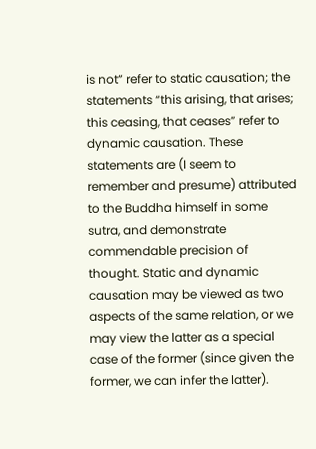is not” refer to static causation; the statements “this arising, that arises; this ceasing, that ceases” refer to dynamic causation. These statements are (I seem to remember and presume) attributed to the Buddha himself in some sutra, and demonstrate commendable precision of thought. Static and dynamic causation may be viewed as two aspects of the same relation, or we may view the latter as a special case of the former (since given the former, we can infer the latter).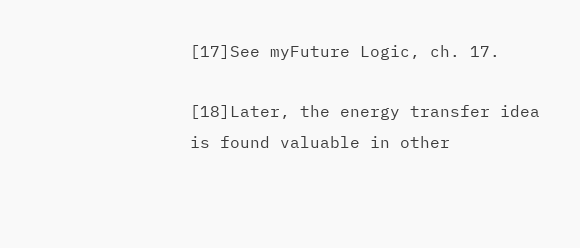[17]See myFuture Logic, ch. 17.

[18]Later, the energy transfer idea is found valuable in other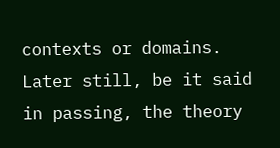contexts or domains. Later still, be it said in passing, the theory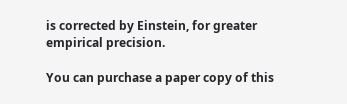is corrected by Einstein, for greater empirical precision.

You can purchase a paper copy of this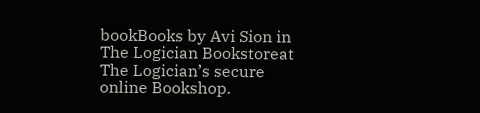bookBooks by Avi Sion in The Logician Bookstoreat The Logician’s secure online Bookshop.